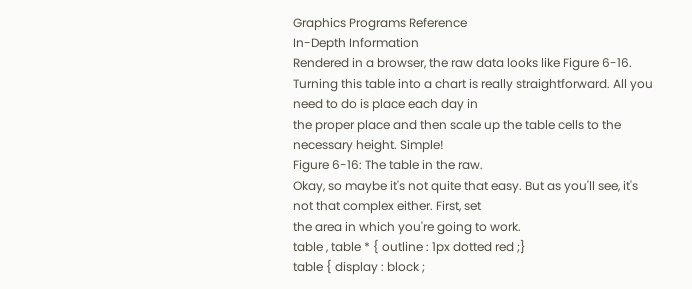Graphics Programs Reference
In-Depth Information
Rendered in a browser, the raw data looks like Figure 6-16.
Turning this table into a chart is really straightforward. All you need to do is place each day in
the proper place and then scale up the table cells to the necessary height. Simple!
Figure 6-16: The table in the raw.
Okay, so maybe it's not quite that easy. But as you'll see, it's not that complex either. First, set
the area in which you're going to work.
table , table * { outline : 1px dotted red ;}
table { display : block ;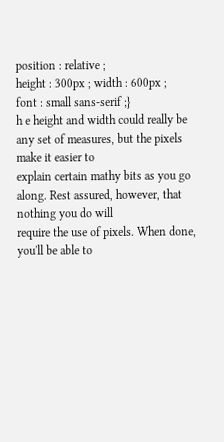position : relative ;
height : 300px ; width : 600px ;
font : small sans-serif ;}
h e height and width could really be any set of measures, but the pixels make it easier to
explain certain mathy bits as you go along. Rest assured, however, that nothing you do will
require the use of pixels. When done, you'll be able to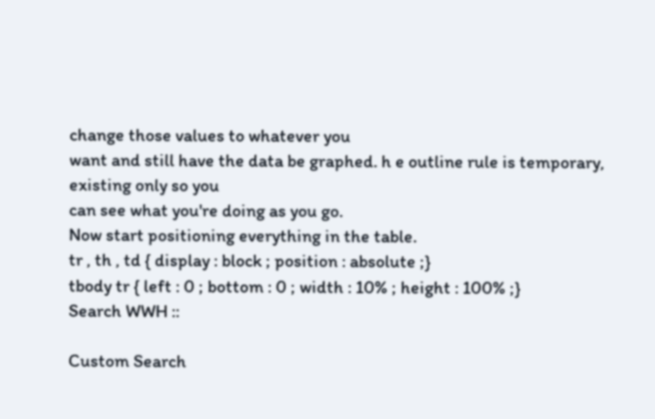change those values to whatever you
want and still have the data be graphed. h e outline rule is temporary, existing only so you
can see what you're doing as you go.
Now start positioning everything in the table.
tr , th , td { display : block ; position : absolute ;}
tbody tr { left : 0 ; bottom : 0 ; width : 10% ; height : 100% ;}
Search WWH ::

Custom Search